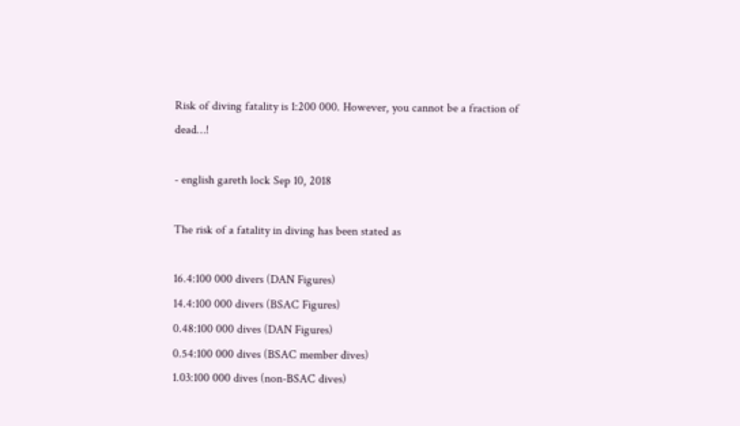Risk of diving fatality is 1:200 000. However, you cannot be a fraction of dead…!

- english gareth lock Sep 10, 2018

The risk of a fatality in diving has been stated as

16.4:100 000 divers (DAN Figures)
14.4:100 000 divers (BSAC Figures)
0.48:100 000 dives (DAN Figures)
0.54:100 000 dives (BSAC member dives)
1.03:100 000 dives (non-BSAC dives)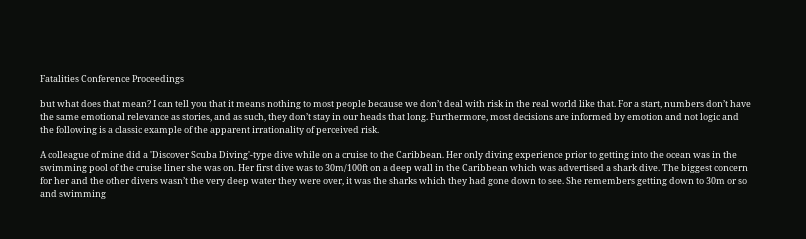Fatalities Conference Proceedings

but what does that mean? I can tell you that it means nothing to most people because we don’t deal with risk in the real world like that. For a start, numbers don’t have the same emotional relevance as stories, and as such, they don’t stay in our heads that long. Furthermore, most decisions are informed by emotion and not logic and the following is a classic example of the apparent irrationality of perceived risk.

A colleague of mine did a 'Discover Scuba Diving'-type dive while on a cruise to the Caribbean. Her only diving experience prior to getting into the ocean was in the swimming pool of the cruise liner she was on. Her first dive was to 30m/100ft on a deep wall in the Caribbean which was advertised a shark dive. The biggest concern for her and the other divers wasn’t the very deep water they were over, it was the sharks which they had gone down to see. She remembers getting down to 30m or so and swimming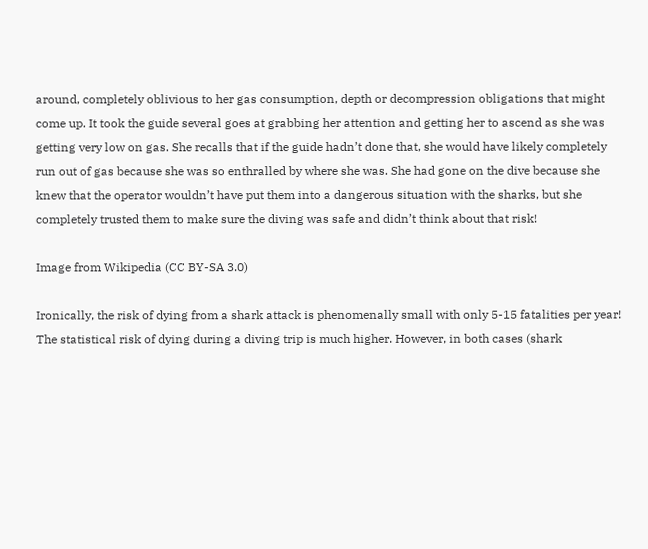around, completely oblivious to her gas consumption, depth or decompression obligations that might come up. It took the guide several goes at grabbing her attention and getting her to ascend as she was getting very low on gas. She recalls that if the guide hadn’t done that, she would have likely completely run out of gas because she was so enthralled by where she was. She had gone on the dive because she knew that the operator wouldn’t have put them into a dangerous situation with the sharks, but she completely trusted them to make sure the diving was safe and didn’t think about that risk!

Image from Wikipedia (CC BY-SA 3.0)

Ironically, the risk of dying from a shark attack is phenomenally small with only 5-15 fatalities per year! The statistical risk of dying during a diving trip is much higher. However, in both cases (shark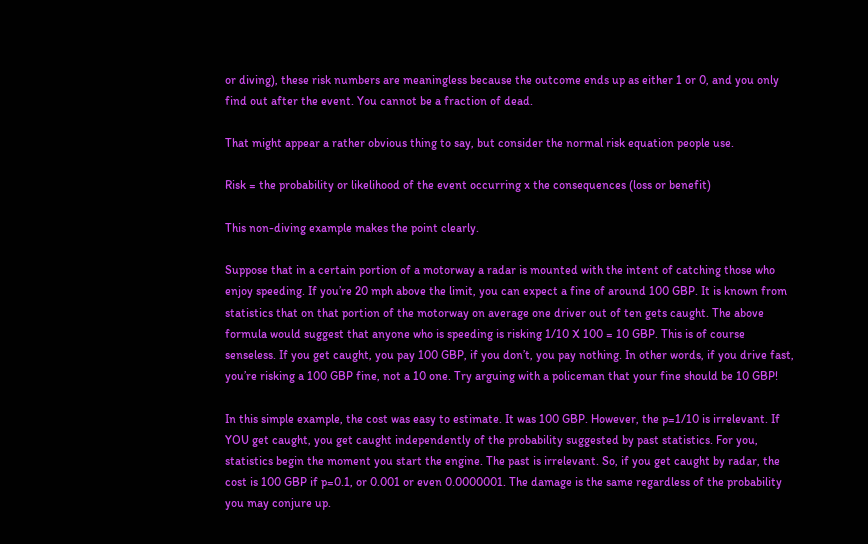or diving), these risk numbers are meaningless because the outcome ends up as either 1 or 0, and you only find out after the event. You cannot be a fraction of dead.

That might appear a rather obvious thing to say, but consider the normal risk equation people use.

Risk = the probability or likelihood of the event occurring x the consequences (loss or benefit)

This non-diving example makes the point clearly.

Suppose that in a certain portion of a motorway a radar is mounted with the intent of catching those who enjoy speeding. If you’re 20 mph above the limit, you can expect a fine of around 100 GBP. It is known from statistics that on that portion of the motorway on average one driver out of ten gets caught. The above formula would suggest that anyone who is speeding is risking 1/10 X 100 = 10 GBP. This is of course senseless. If you get caught, you pay 100 GBP, if you don’t, you pay nothing. In other words, if you drive fast, you’re risking a 100 GBP fine, not a 10 one. Try arguing with a policeman that your fine should be 10 GBP!

In this simple example, the cost was easy to estimate. It was 100 GBP. However, the p=1/10 is irrelevant. If YOU get caught, you get caught independently of the probability suggested by past statistics. For you, statistics begin the moment you start the engine. The past is irrelevant. So, if you get caught by radar, the cost is 100 GBP if p=0.1, or 0.001 or even 0.0000001. The damage is the same regardless of the probability you may conjure up.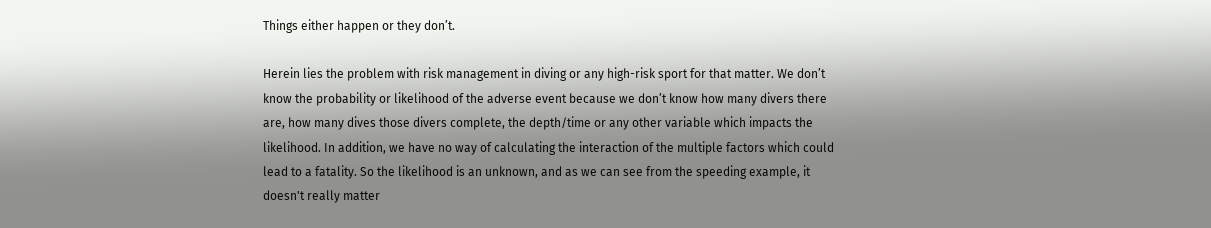Things either happen or they don’t.

Herein lies the problem with risk management in diving or any high-risk sport for that matter. We don’t know the probability or likelihood of the adverse event because we don’t know how many divers there are, how many dives those divers complete, the depth/time or any other variable which impacts the likelihood. In addition, we have no way of calculating the interaction of the multiple factors which could lead to a fatality. So the likelihood is an unknown, and as we can see from the speeding example, it doesn't really matter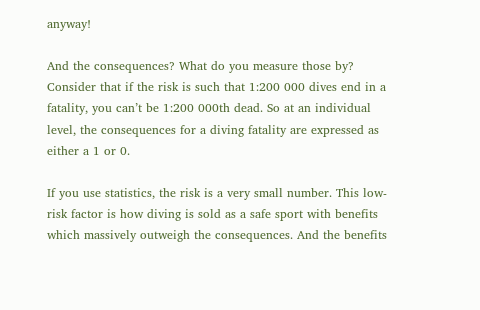anyway!

And the consequences? What do you measure those by? Consider that if the risk is such that 1:200 000 dives end in a fatality, you can’t be 1:200 000th dead. So at an individual level, the consequences for a diving fatality are expressed as either a 1 or 0.

If you use statistics, the risk is a very small number. This low-risk factor is how diving is sold as a safe sport with benefits which massively outweigh the consequences. And the benefits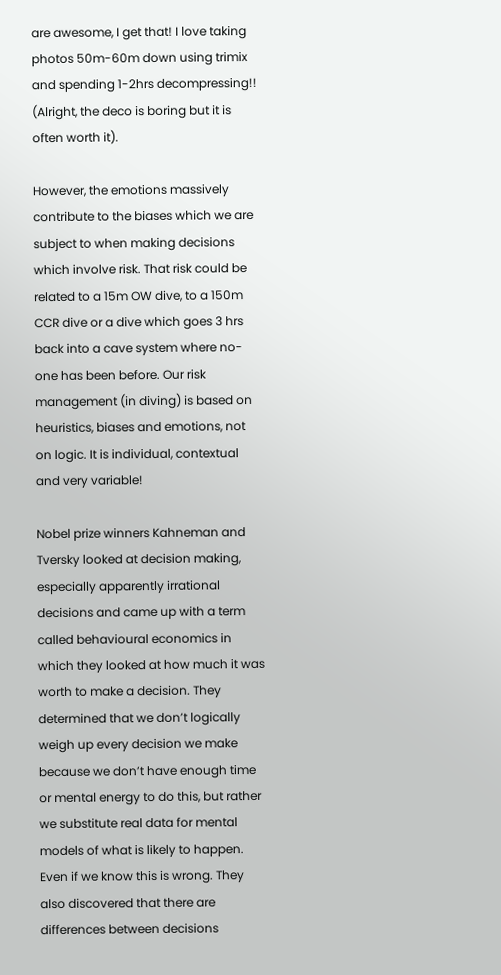are awesome, I get that! I love taking photos 50m-60m down using trimix and spending 1-2hrs decompressing!! (Alright, the deco is boring but it is often worth it).

However, the emotions massively contribute to the biases which we are subject to when making decisions which involve risk. That risk could be related to a 15m OW dive, to a 150m CCR dive or a dive which goes 3 hrs back into a cave system where no-one has been before. Our risk management (in diving) is based on heuristics, biases and emotions, not on logic. It is individual, contextual and very variable!

Nobel prize winners Kahneman and Tversky looked at decision making, especially apparently irrational decisions and came up with a term called behavioural economics in which they looked at how much it was worth to make a decision. They determined that we don’t logically weigh up every decision we make because we don’t have enough time or mental energy to do this, but rather we substitute real data for mental models of what is likely to happen. Even if we know this is wrong. They also discovered that there are differences between decisions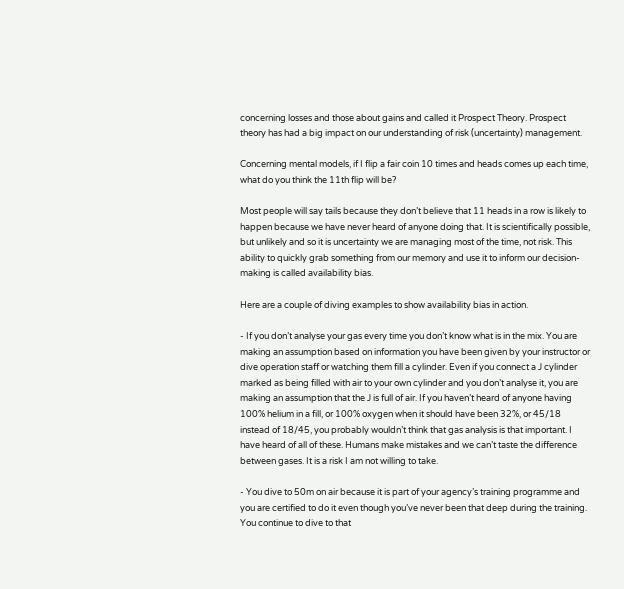concerning losses and those about gains and called it Prospect Theory. Prospect theory has had a big impact on our understanding of risk (uncertainty) management.

Concerning mental models, if I flip a fair coin 10 times and heads comes up each time, what do you think the 11th flip will be?

Most people will say tails because they don’t believe that 11 heads in a row is likely to happen because we have never heard of anyone doing that. It is scientifically possible, but unlikely and so it is uncertainty we are managing most of the time, not risk. This ability to quickly grab something from our memory and use it to inform our decision-making is called availability bias.

Here are a couple of diving examples to show availability bias in action.

- If you don’t analyse your gas every time you don’t know what is in the mix. You are making an assumption based on information you have been given by your instructor or dive operation staff or watching them fill a cylinder. Even if you connect a J cylinder marked as being filled with air to your own cylinder and you don’t analyse it, you are making an assumption that the J is full of air. If you haven’t heard of anyone having 100% helium in a fill, or 100% oxygen when it should have been 32%, or 45/18 instead of 18/45, you probably wouldn’t think that gas analysis is that important. I have heard of all of these. Humans make mistakes and we can’t taste the difference between gases. It is a risk I am not willing to take.

- You dive to 50m on air because it is part of your agency’s training programme and you are certified to do it even though you’ve never been that deep during the training. You continue to dive to that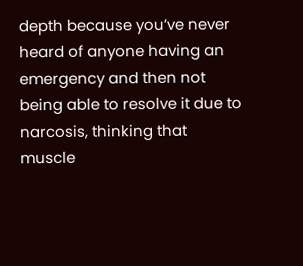depth because you’ve never heard of anyone having an emergency and then not being able to resolve it due to narcosis, thinking that muscle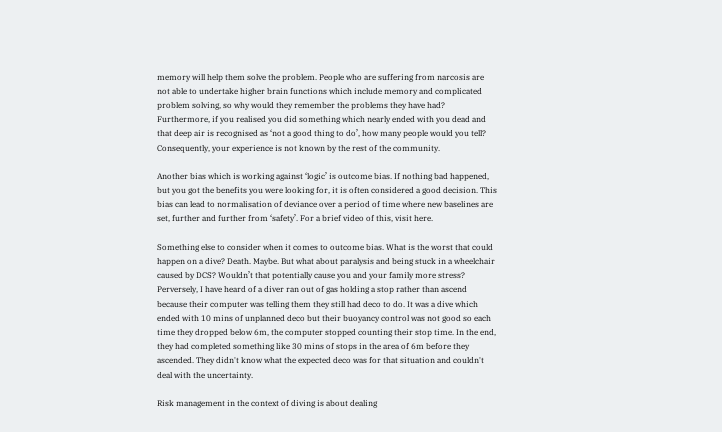memory will help them solve the problem. People who are suffering from narcosis are not able to undertake higher brain functions which include memory and complicated problem solving, so why would they remember the problems they have had? Furthermore, if you realised you did something which nearly ended with you dead and that deep air is recognised as ‘not a good thing to do’, how many people would you tell? Consequently, your experience is not known by the rest of the community.

Another bias which is working against ‘logic’ is outcome bias. If nothing bad happened, but you got the benefits you were looking for, it is often considered a good decision. This bias can lead to normalisation of deviance over a period of time where new baselines are set, further and further from ‘safety’. For a brief video of this, visit here.

Something else to consider when it comes to outcome bias. What is the worst that could happen on a dive? Death. Maybe. But what about paralysis and being stuck in a wheelchair caused by DCS? Wouldn’t that potentially cause you and your family more stress? Perversely, I have heard of a diver ran out of gas holding a stop rather than ascend because their computer was telling them they still had deco to do. It was a dive which ended with 10 mins of unplanned deco but their buoyancy control was not good so each time they dropped below 6m, the computer stopped counting their stop time. In the end, they had completed something like 30 mins of stops in the area of 6m before they ascended. They didn't know what the expected deco was for that situation and couldn't deal with the uncertainty.

Risk management in the context of diving is about dealing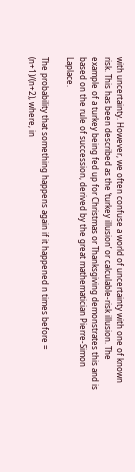with uncertainty. However, we often confuse a world of uncertainty with one of known risk. This has been described as the ‘turkey illusion’ or calculable-risk illusion. The example of a turkey being fed up for Christmas or Thanksgiving demonstrates this and is based on the rule of succession, derived by the great mathematician Pierre-Simon Laplace.

The probability that something happens again if it happened n times before = (n+1)/(n+2), where, in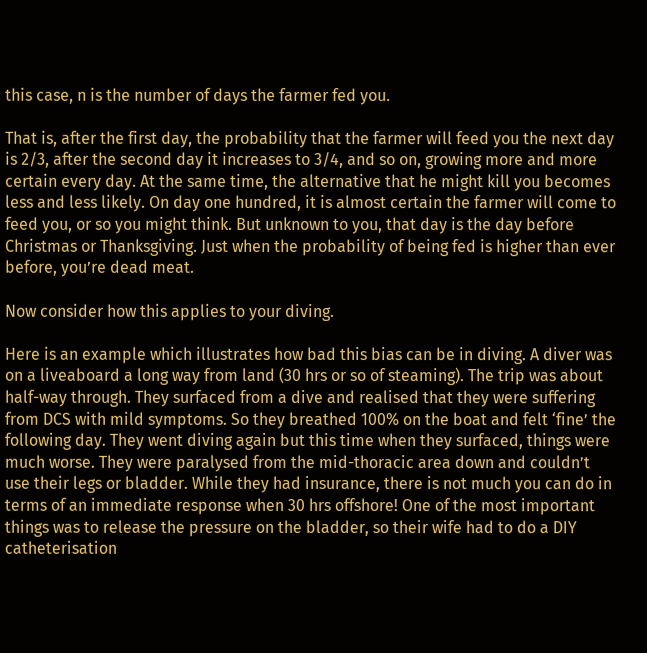this case, n is the number of days the farmer fed you.

That is, after the first day, the probability that the farmer will feed you the next day is 2/3, after the second day it increases to 3/4, and so on, growing more and more certain every day. At the same time, the alternative that he might kill you becomes less and less likely. On day one hundred, it is almost certain the farmer will come to feed you, or so you might think. But unknown to you, that day is the day before Christmas or Thanksgiving. Just when the probability of being fed is higher than ever before, you’re dead meat.

Now consider how this applies to your diving.

Here is an example which illustrates how bad this bias can be in diving. A diver was on a liveaboard a long way from land (30 hrs or so of steaming). The trip was about half-way through. They surfaced from a dive and realised that they were suffering from DCS with mild symptoms. So they breathed 100% on the boat and felt ‘fine’ the following day. They went diving again but this time when they surfaced, things were much worse. They were paralysed from the mid-thoracic area down and couldn’t use their legs or bladder. While they had insurance, there is not much you can do in terms of an immediate response when 30 hrs offshore! One of the most important things was to release the pressure on the bladder, so their wife had to do a DIY catheterisation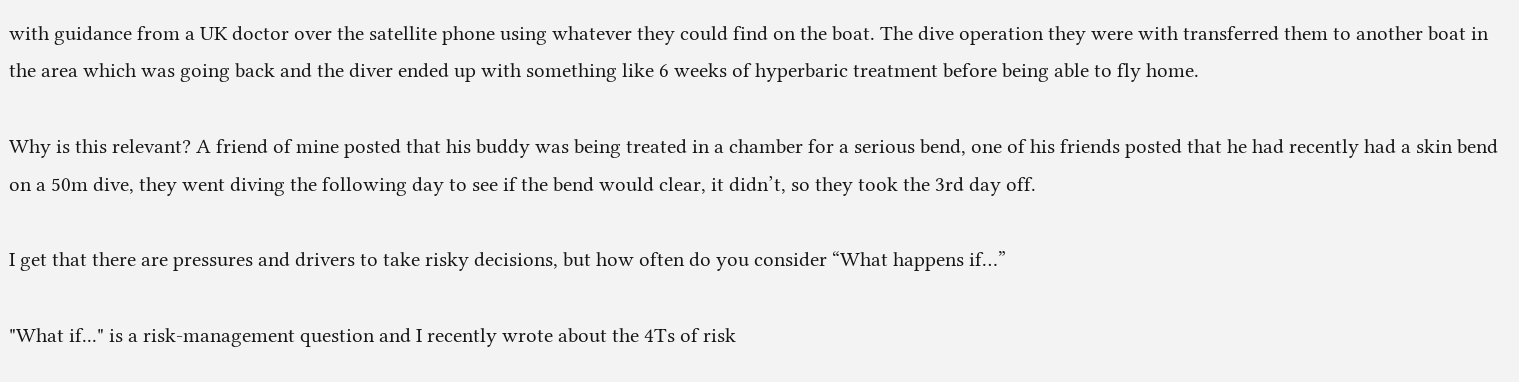with guidance from a UK doctor over the satellite phone using whatever they could find on the boat. The dive operation they were with transferred them to another boat in the area which was going back and the diver ended up with something like 6 weeks of hyperbaric treatment before being able to fly home.

Why is this relevant? A friend of mine posted that his buddy was being treated in a chamber for a serious bend, one of his friends posted that he had recently had a skin bend on a 50m dive, they went diving the following day to see if the bend would clear, it didn’t, so they took the 3rd day off.

I get that there are pressures and drivers to take risky decisions, but how often do you consider “What happens if…”

"What if..." is a risk-management question and I recently wrote about the 4Ts of risk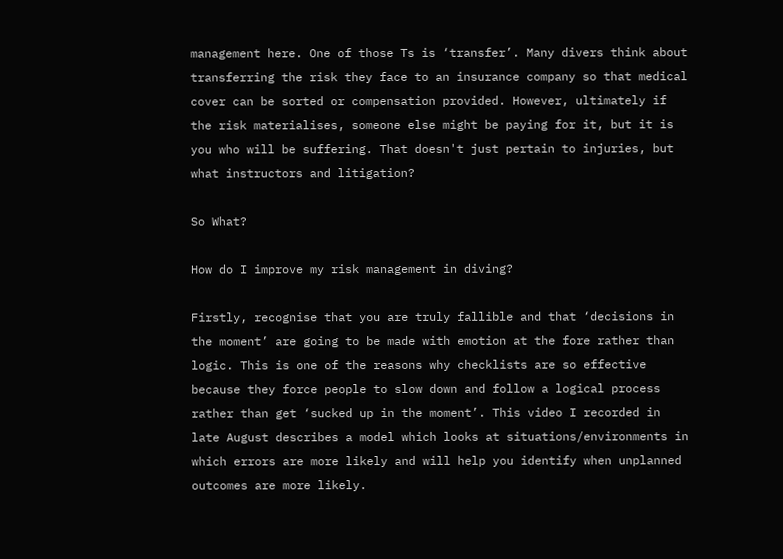management here. One of those Ts is ‘transfer’. Many divers think about transferring the risk they face to an insurance company so that medical cover can be sorted or compensation provided. However, ultimately if the risk materialises, someone else might be paying for it, but it is you who will be suffering. That doesn't just pertain to injuries, but what instructors and litigation?

So What?

How do I improve my risk management in diving?

Firstly, recognise that you are truly fallible and that ‘decisions in the moment’ are going to be made with emotion at the fore rather than logic. This is one of the reasons why checklists are so effective because they force people to slow down and follow a logical process rather than get ‘sucked up in the moment’. This video I recorded in late August describes a model which looks at situations/environments in which errors are more likely and will help you identify when unplanned outcomes are more likely.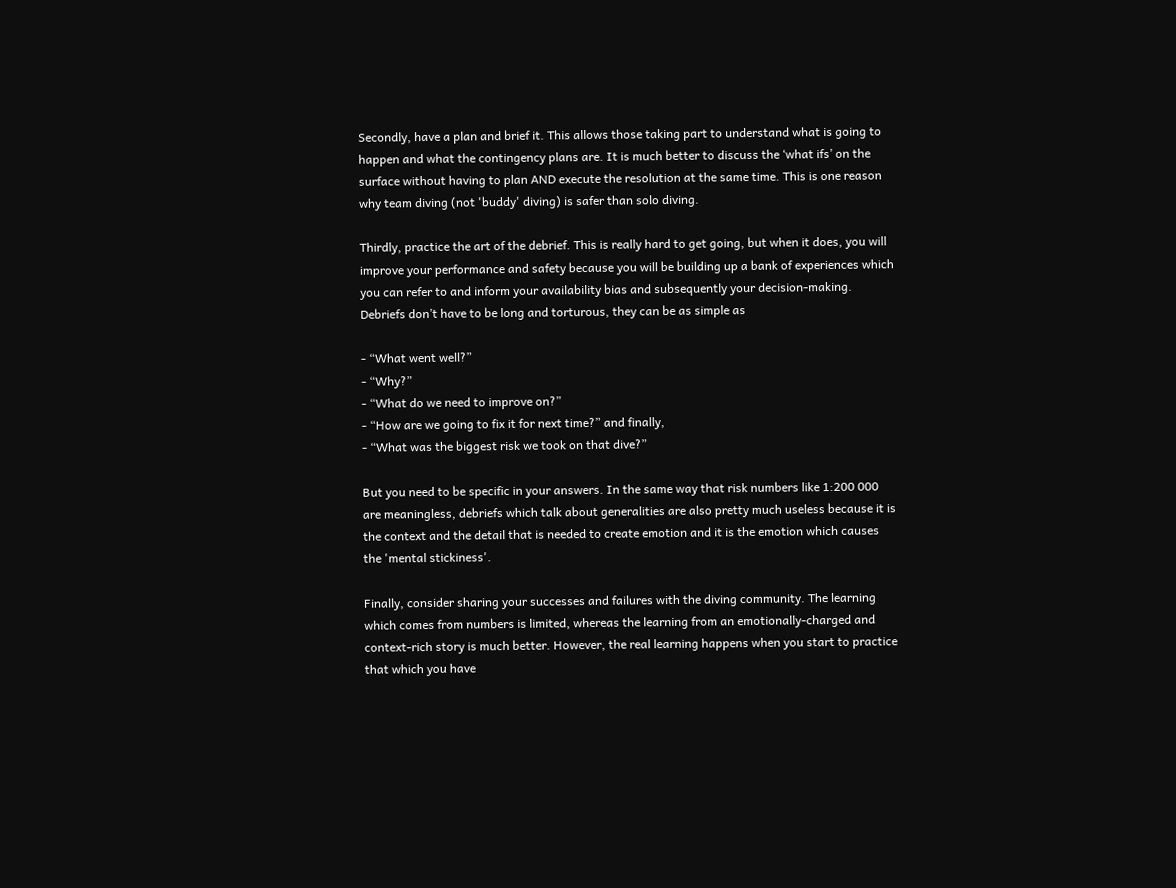Secondly, have a plan and brief it. This allows those taking part to understand what is going to happen and what the contingency plans are. It is much better to discuss the ‘what ifs’ on the surface without having to plan AND execute the resolution at the same time. This is one reason why team diving (not 'buddy' diving) is safer than solo diving.

Thirdly, practice the art of the debrief. This is really hard to get going, but when it does, you will improve your performance and safety because you will be building up a bank of experiences which you can refer to and inform your availability bias and subsequently your decision-making. Debriefs don’t have to be long and torturous, they can be as simple as

- “What went well?”
- “Why?”
- “What do we need to improve on?”
- “How are we going to fix it for next time?” and finally,
- “What was the biggest risk we took on that dive?”

But you need to be specific in your answers. In the same way that risk numbers like 1:200 000 are meaningless, debriefs which talk about generalities are also pretty much useless because it is the context and the detail that is needed to create emotion and it is the emotion which causes the 'mental stickiness'.

Finally, consider sharing your successes and failures with the diving community. The learning which comes from numbers is limited, whereas the learning from an emotionally-charged and context-rich story is much better. However, the real learning happens when you start to practice that which you have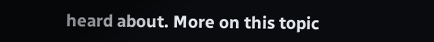heard about. More on this topic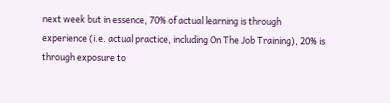next week but in essence, 70% of actual learning is through experience (i.e. actual practice, including On The Job Training), 20% is through exposure to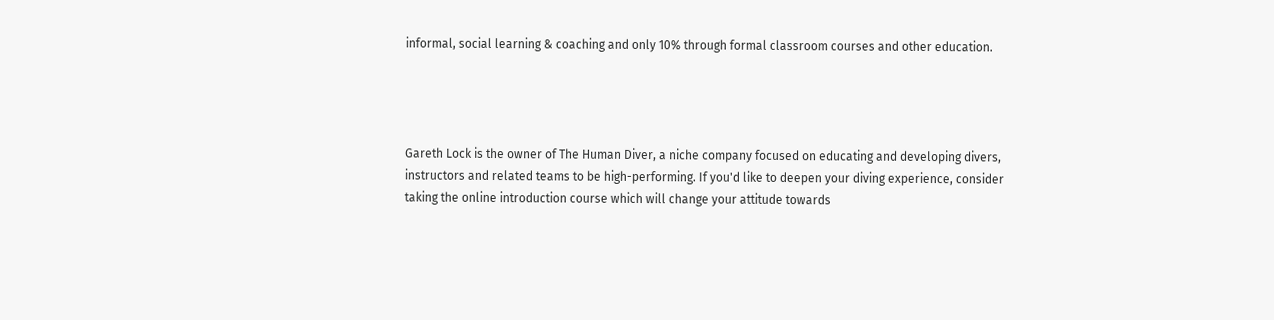informal, social learning & coaching and only 10% through formal classroom courses and other education.




Gareth Lock is the owner of The Human Diver, a niche company focused on educating and developing divers, instructors and related teams to be high-performing. If you'd like to deepen your diving experience, consider taking the online introduction course which will change your attitude towards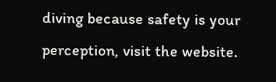diving because safety is your perception, visit the website.